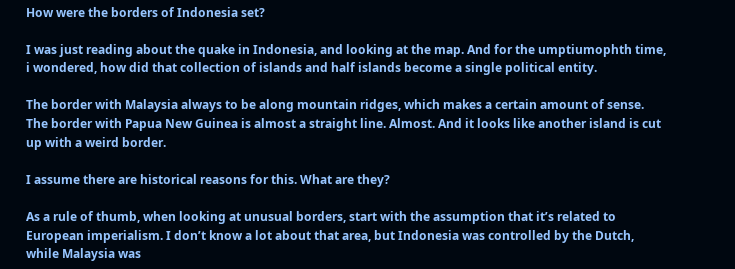How were the borders of Indonesia set?

I was just reading about the quake in Indonesia, and looking at the map. And for the umptiumophth time, i wondered, how did that collection of islands and half islands become a single political entity.

The border with Malaysia always to be along mountain ridges, which makes a certain amount of sense. The border with Papua New Guinea is almost a straight line. Almost. And it looks like another island is cut up with a weird border.

I assume there are historical reasons for this. What are they?

As a rule of thumb, when looking at unusual borders, start with the assumption that it’s related to European imperialism. I don’t know a lot about that area, but Indonesia was controlled by the Dutch, while Malaysia was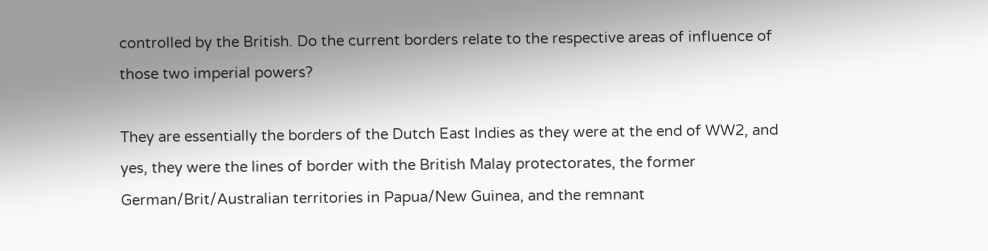controlled by the British. Do the current borders relate to the respective areas of influence of those two imperial powers?

They are essentially the borders of the Dutch East Indies as they were at the end of WW2, and yes, they were the lines of border with the British Malay protectorates, the former German/Brit/Australian territories in Papua/New Guinea, and the remnant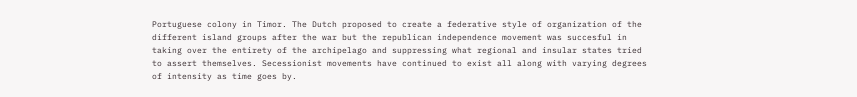Portuguese colony in Timor. The Dutch proposed to create a federative style of organization of the different island groups after the war but the republican independence movement was succesful in taking over the entirety of the archipelago and suppressing what regional and insular states tried to assert themselves. Secessionist movements have continued to exist all along with varying degrees of intensity as time goes by.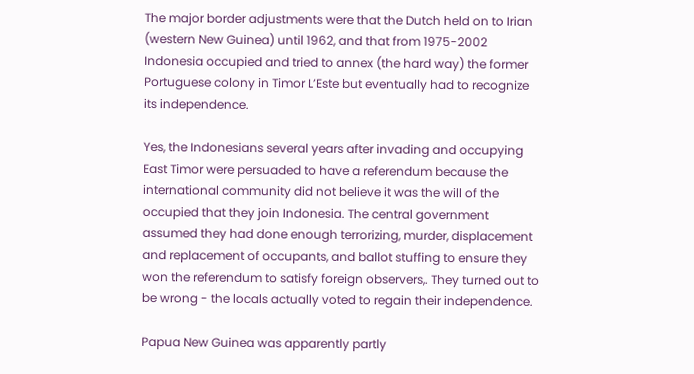The major border adjustments were that the Dutch held on to Irian (western New Guinea) until 1962, and that from 1975-2002 Indonesia occupied and tried to annex (the hard way) the former Portuguese colony in Timor L’Este but eventually had to recognize its independence.

Yes, the Indonesians several years after invading and occupying East Timor were persuaded to have a referendum because the international community did not believe it was the will of the occupied that they join Indonesia. The central government assumed they had done enough terrorizing, murder, displacement and replacement of occupants, and ballot stuffing to ensure they won the referendum to satisfy foreign observers,. They turned out to be wrong - the locals actually voted to regain their independence.

Papua New Guinea was apparently partly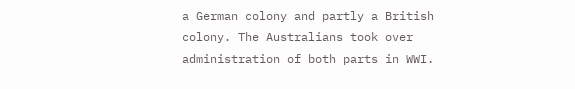a German colony and partly a British colony. The Australians took over administration of both parts in WWI.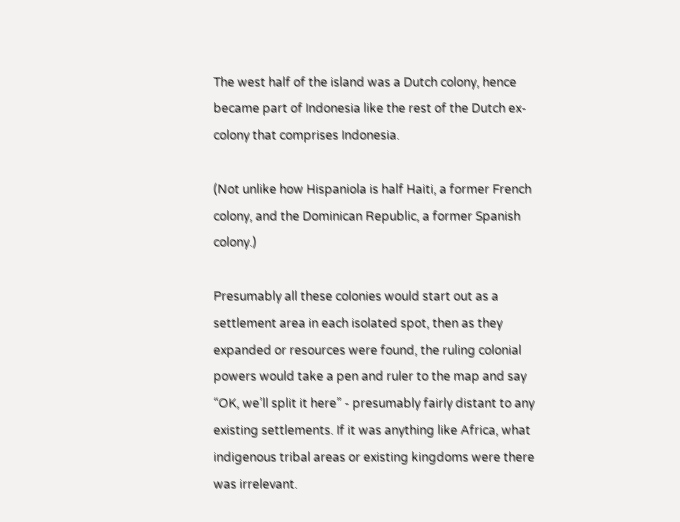The west half of the island was a Dutch colony, hence became part of Indonesia like the rest of the Dutch ex-colony that comprises Indonesia.

(Not unlike how Hispaniola is half Haiti, a former French colony, and the Dominican Republic, a former Spanish colony.)

Presumably all these colonies would start out as a settlement area in each isolated spot, then as they expanded or resources were found, the ruling colonial powers would take a pen and ruler to the map and say “OK, we’ll split it here” - presumably fairly distant to any existing settlements. If it was anything like Africa, what indigenous tribal areas or existing kingdoms were there was irrelevant.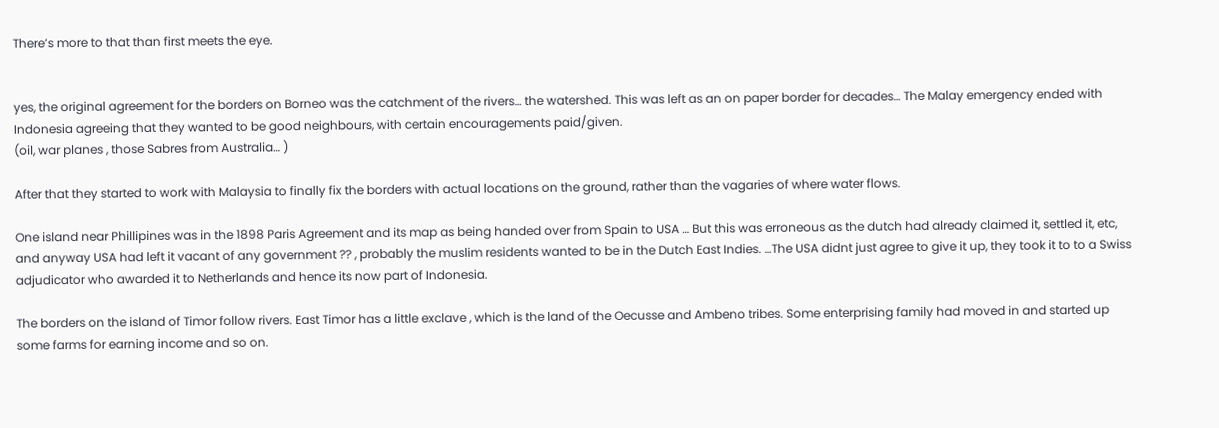There’s more to that than first meets the eye.


yes, the original agreement for the borders on Borneo was the catchment of the rivers… the watershed. This was left as an on paper border for decades… The Malay emergency ended with Indonesia agreeing that they wanted to be good neighbours, with certain encouragements paid/given.
(oil, war planes , those Sabres from Australia… )

After that they started to work with Malaysia to finally fix the borders with actual locations on the ground, rather than the vagaries of where water flows.

One island near Phillipines was in the 1898 Paris Agreement and its map as being handed over from Spain to USA … But this was erroneous as the dutch had already claimed it, settled it, etc, and anyway USA had left it vacant of any government ?? , probably the muslim residents wanted to be in the Dutch East Indies. …The USA didnt just agree to give it up, they took it to to a Swiss adjudicator who awarded it to Netherlands and hence its now part of Indonesia.

The borders on the island of Timor follow rivers. East Timor has a little exclave , which is the land of the Oecusse and Ambeno tribes. Some enterprising family had moved in and started up some farms for earning income and so on.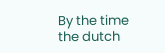By the time the dutch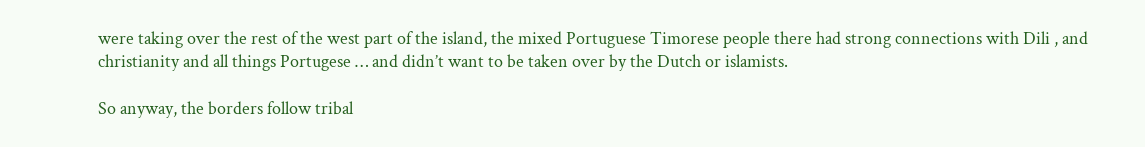were taking over the rest of the west part of the island, the mixed Portuguese Timorese people there had strong connections with Dili , and christianity and all things Portugese … and didn’t want to be taken over by the Dutch or islamists.

So anyway, the borders follow tribal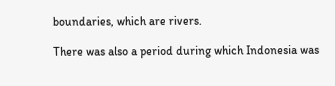boundaries, which are rivers.

There was also a period during which Indonesia was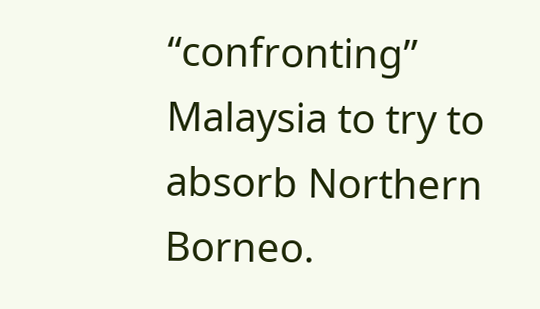“confronting” Malaysia to try to absorb Northern Borneo.